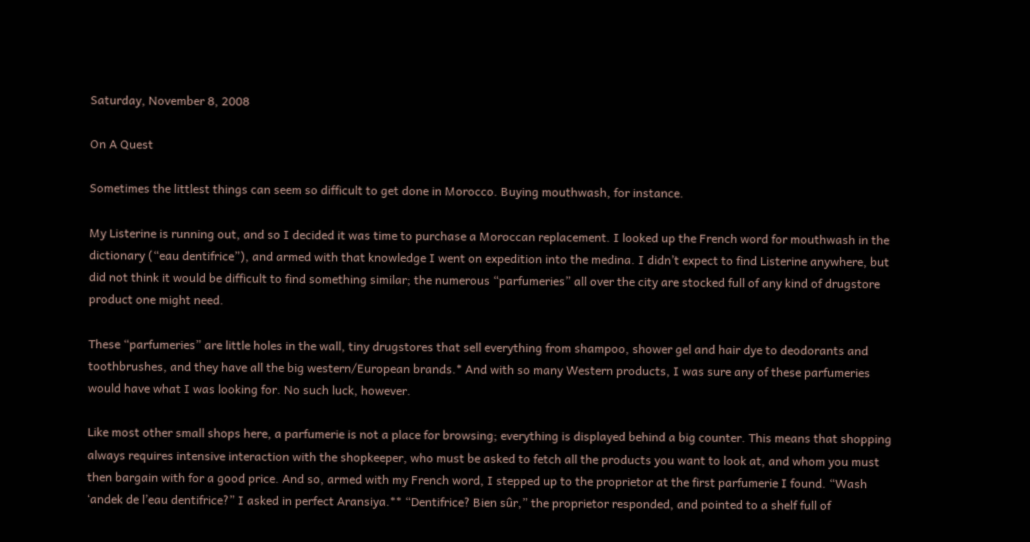Saturday, November 8, 2008

On A Quest

Sometimes the littlest things can seem so difficult to get done in Morocco. Buying mouthwash, for instance.

My Listerine is running out, and so I decided it was time to purchase a Moroccan replacement. I looked up the French word for mouthwash in the dictionary (“eau dentifrice”), and armed with that knowledge I went on expedition into the medina. I didn’t expect to find Listerine anywhere, but did not think it would be difficult to find something similar; the numerous “parfumeries” all over the city are stocked full of any kind of drugstore product one might need.

These “parfumeries” are little holes in the wall, tiny drugstores that sell everything from shampoo, shower gel and hair dye to deodorants and toothbrushes, and they have all the big western/European brands.* And with so many Western products, I was sure any of these parfumeries would have what I was looking for. No such luck, however.

Like most other small shops here, a parfumerie is not a place for browsing; everything is displayed behind a big counter. This means that shopping always requires intensive interaction with the shopkeeper, who must be asked to fetch all the products you want to look at, and whom you must then bargain with for a good price. And so, armed with my French word, I stepped up to the proprietor at the first parfumerie I found. “Wash ‘andek de l’eau dentifrice?” I asked in perfect Aransiya.** “Dentifrice? Bien sûr,” the proprietor responded, and pointed to a shelf full of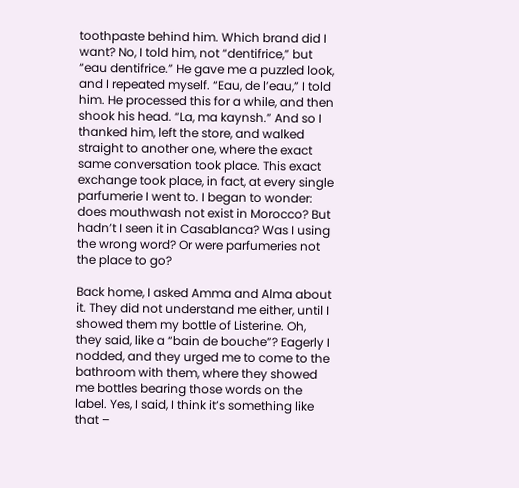toothpaste behind him. Which brand did I want? No, I told him, not “dentifrice,” but “eau dentifrice.” He gave me a puzzled look, and I repeated myself. “Eau, de l’eau,” I told him. He processed this for a while, and then shook his head. “La, ma kaynsh.” And so I thanked him, left the store, and walked straight to another one, where the exact same conversation took place. This exact exchange took place, in fact, at every single parfumerie I went to. I began to wonder: does mouthwash not exist in Morocco? But hadn’t I seen it in Casablanca? Was I using the wrong word? Or were parfumeries not the place to go?

Back home, I asked Amma and Alma about it. They did not understand me either, until I showed them my bottle of Listerine. Oh, they said, like a “bain de bouche”? Eagerly I nodded, and they urged me to come to the bathroom with them, where they showed me bottles bearing those words on the label. Yes, I said, I think it’s something like that –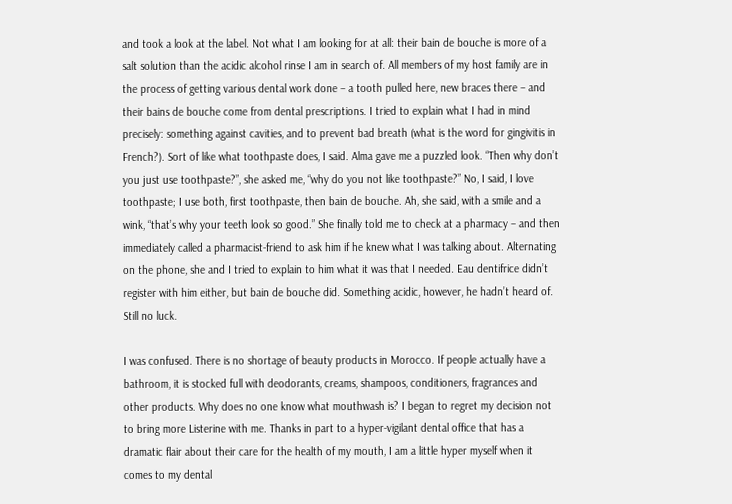and took a look at the label. Not what I am looking for at all: their bain de bouche is more of a salt solution than the acidic alcohol rinse I am in search of. All members of my host family are in the process of getting various dental work done – a tooth pulled here, new braces there – and their bains de bouche come from dental prescriptions. I tried to explain what I had in mind precisely: something against cavities, and to prevent bad breath (what is the word for gingivitis in French?). Sort of like what toothpaste does, I said. Alma gave me a puzzled look. “Then why don’t you just use toothpaste?”, she asked me, “why do you not like toothpaste?” No, I said, I love toothpaste; I use both, first toothpaste, then bain de bouche. Ah, she said, with a smile and a wink, “that’s why your teeth look so good.” She finally told me to check at a pharmacy – and then immediately called a pharmacist-friend to ask him if he knew what I was talking about. Alternating on the phone, she and I tried to explain to him what it was that I needed. Eau dentifrice didn’t register with him either, but bain de bouche did. Something acidic, however, he hadn’t heard of. Still no luck.

I was confused. There is no shortage of beauty products in Morocco. If people actually have a bathroom, it is stocked full with deodorants, creams, shampoos, conditioners, fragrances and other products. Why does no one know what mouthwash is? I began to regret my decision not to bring more Listerine with me. Thanks in part to a hyper-vigilant dental office that has a dramatic flair about their care for the health of my mouth, I am a little hyper myself when it comes to my dental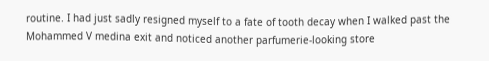routine. I had just sadly resigned myself to a fate of tooth decay when I walked past the Mohammed V medina exit and noticed another parfumerie-looking store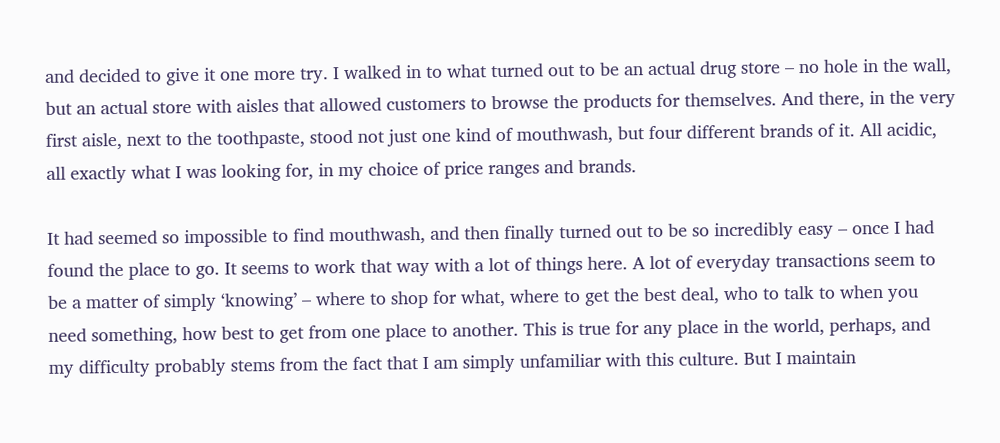and decided to give it one more try. I walked in to what turned out to be an actual drug store – no hole in the wall, but an actual store with aisles that allowed customers to browse the products for themselves. And there, in the very first aisle, next to the toothpaste, stood not just one kind of mouthwash, but four different brands of it. All acidic, all exactly what I was looking for, in my choice of price ranges and brands.

It had seemed so impossible to find mouthwash, and then finally turned out to be so incredibly easy – once I had found the place to go. It seems to work that way with a lot of things here. A lot of everyday transactions seem to be a matter of simply ‘knowing’ – where to shop for what, where to get the best deal, who to talk to when you need something, how best to get from one place to another. This is true for any place in the world, perhaps, and my difficulty probably stems from the fact that I am simply unfamiliar with this culture. But I maintain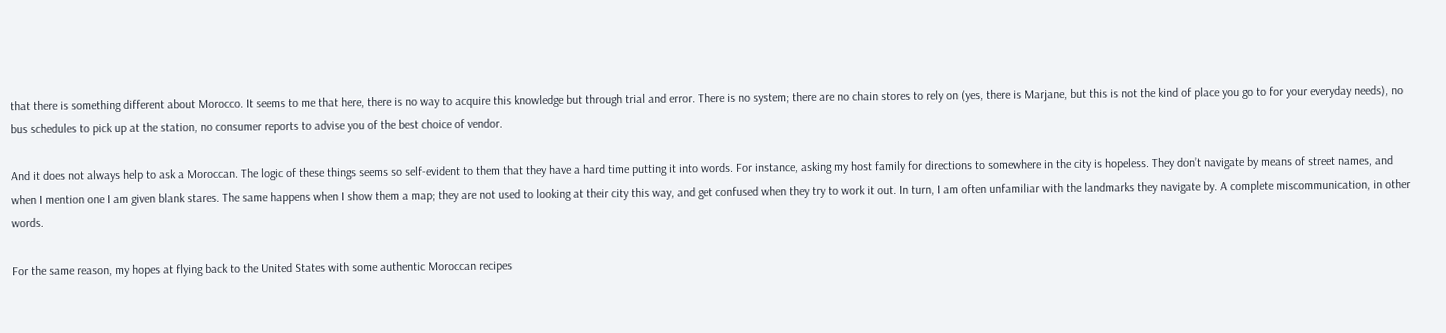that there is something different about Morocco. It seems to me that here, there is no way to acquire this knowledge but through trial and error. There is no system; there are no chain stores to rely on (yes, there is Marjane, but this is not the kind of place you go to for your everyday needs), no bus schedules to pick up at the station, no consumer reports to advise you of the best choice of vendor.

And it does not always help to ask a Moroccan. The logic of these things seems so self-evident to them that they have a hard time putting it into words. For instance, asking my host family for directions to somewhere in the city is hopeless. They don’t navigate by means of street names, and when I mention one I am given blank stares. The same happens when I show them a map; they are not used to looking at their city this way, and get confused when they try to work it out. In turn, I am often unfamiliar with the landmarks they navigate by. A complete miscommunication, in other words.

For the same reason, my hopes at flying back to the United States with some authentic Moroccan recipes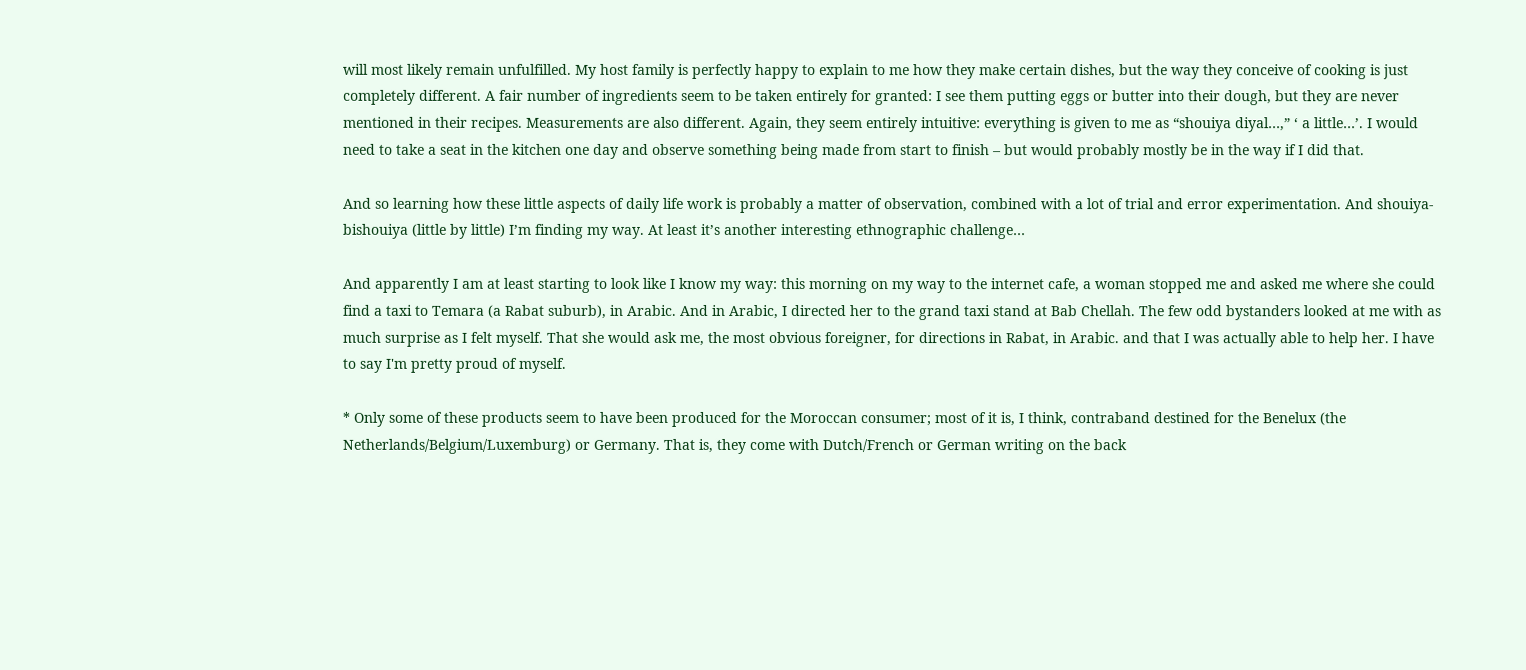will most likely remain unfulfilled. My host family is perfectly happy to explain to me how they make certain dishes, but the way they conceive of cooking is just completely different. A fair number of ingredients seem to be taken entirely for granted: I see them putting eggs or butter into their dough, but they are never mentioned in their recipes. Measurements are also different. Again, they seem entirely intuitive: everything is given to me as “shouiya diyal…,” ‘ a little…’. I would need to take a seat in the kitchen one day and observe something being made from start to finish – but would probably mostly be in the way if I did that.

And so learning how these little aspects of daily life work is probably a matter of observation, combined with a lot of trial and error experimentation. And shouiya-bishouiya (little by little) I’m finding my way. At least it’s another interesting ethnographic challenge…

And apparently I am at least starting to look like I know my way: this morning on my way to the internet cafe, a woman stopped me and asked me where she could find a taxi to Temara (a Rabat suburb), in Arabic. And in Arabic, I directed her to the grand taxi stand at Bab Chellah. The few odd bystanders looked at me with as much surprise as I felt myself. That she would ask me, the most obvious foreigner, for directions in Rabat, in Arabic. and that I was actually able to help her. I have to say I'm pretty proud of myself.

* Only some of these products seem to have been produced for the Moroccan consumer; most of it is, I think, contraband destined for the Benelux (the Netherlands/Belgium/Luxemburg) or Germany. That is, they come with Dutch/French or German writing on the back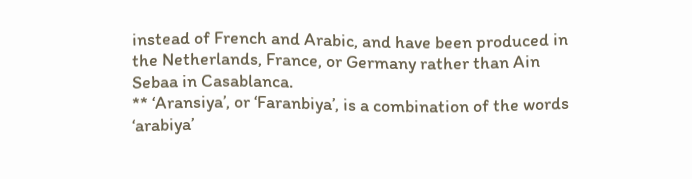instead of French and Arabic, and have been produced in the Netherlands, France, or Germany rather than Ain Sebaa in Casablanca.
** ‘Aransiya’, or ‘Faranbiya’, is a combination of the words ‘arabiya’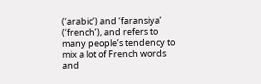(‘arabic’) and ‘faransiya’ (‘french’), and refers to many people’s tendency to mix a lot of French words and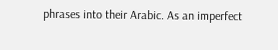phrases into their Arabic. As an imperfect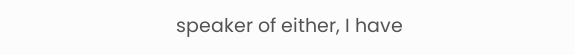speaker of either, I have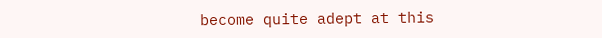become quite adept at this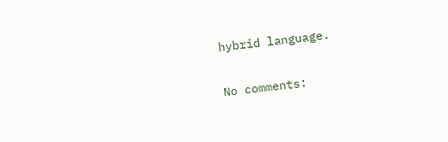hybrid language.

No comments: